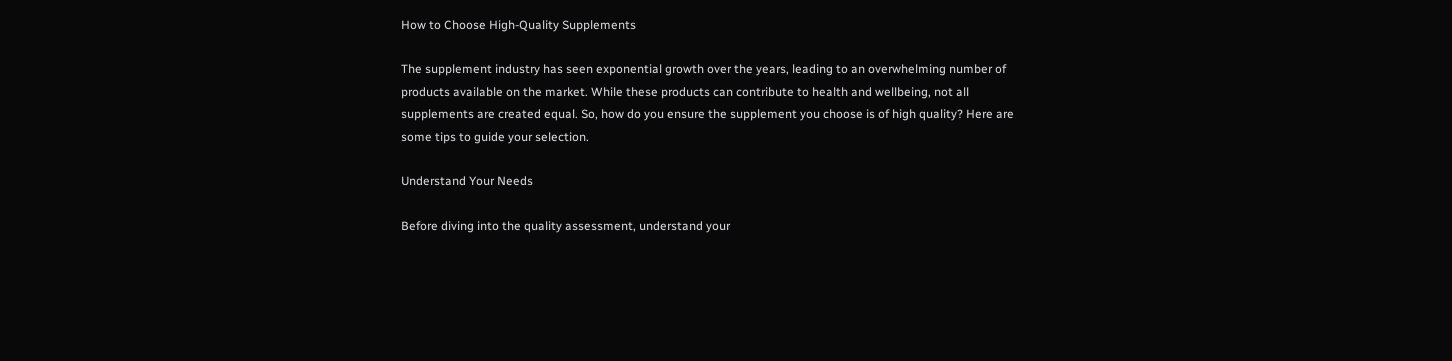How to Choose High-Quality Supplements

The supplement industry has seen exponential growth over the years, leading to an overwhelming number of products available on the market. While these products can contribute to health and wellbeing, not all supplements are created equal. So, how do you ensure the supplement you choose is of high quality? Here are some tips to guide your selection.

Understand Your Needs

Before diving into the quality assessment, understand your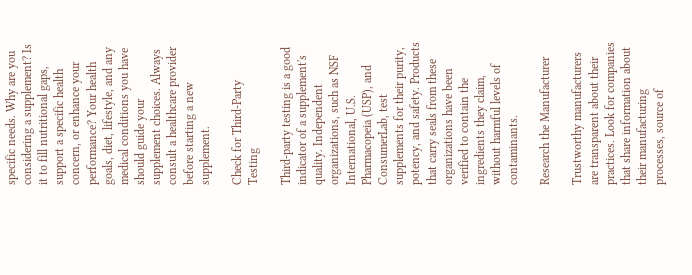specific needs. Why are you considering a supplement? Is it to fill nutritional gaps, support a specific health concern, or enhance your performance? Your health goals, diet, lifestyle, and any medical conditions you have should guide your supplement choices. Always consult a healthcare provider before starting a new supplement.

Check for Third-Party Testing

Third-party testing is a good indicator of a supplement's quality. Independent organizations, such as NSF International, U.S. Pharmacopeia (USP), and ConsumerLab, test supplements for their purity, potency, and safety. Products that carry seals from these organizations have been verified to contain the ingredients they claim, without harmful levels of contaminants.

Research the Manufacturer

Trustworthy manufacturers are transparent about their practices. Look for companies that share information about their manufacturing processes, source of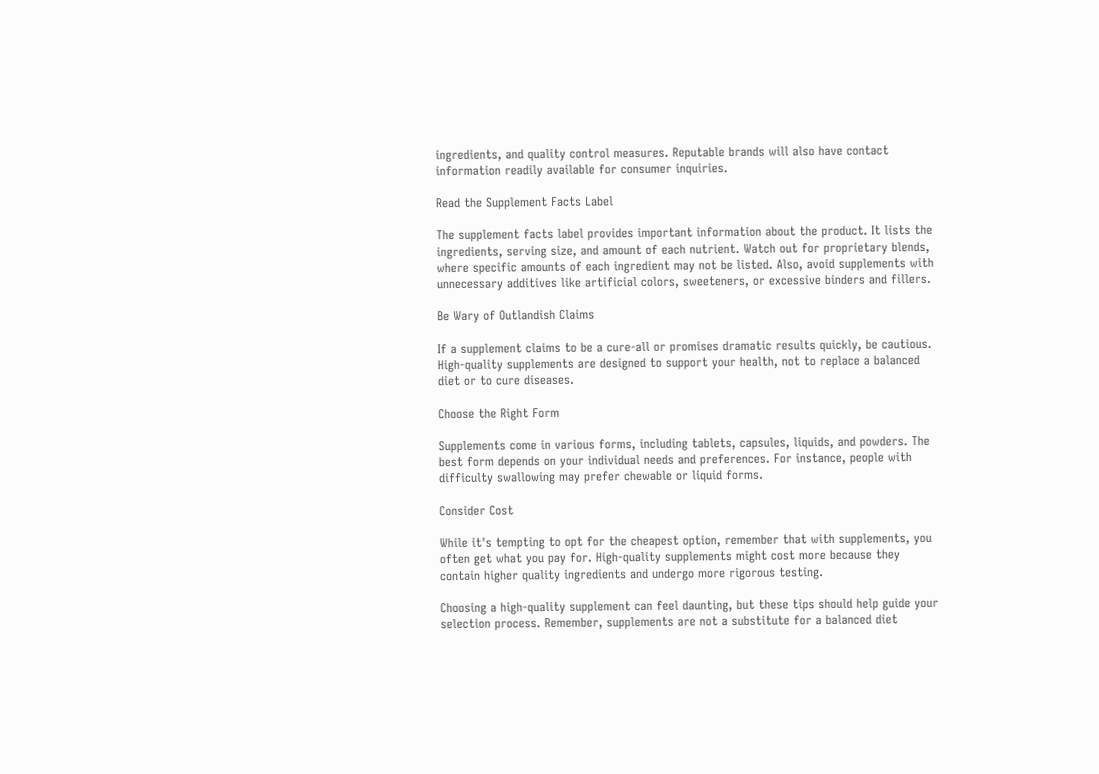ingredients, and quality control measures. Reputable brands will also have contact information readily available for consumer inquiries.

Read the Supplement Facts Label

The supplement facts label provides important information about the product. It lists the ingredients, serving size, and amount of each nutrient. Watch out for proprietary blends, where specific amounts of each ingredient may not be listed. Also, avoid supplements with unnecessary additives like artificial colors, sweeteners, or excessive binders and fillers.

Be Wary of Outlandish Claims

If a supplement claims to be a cure-all or promises dramatic results quickly, be cautious. High-quality supplements are designed to support your health, not to replace a balanced diet or to cure diseases.

Choose the Right Form

Supplements come in various forms, including tablets, capsules, liquids, and powders. The best form depends on your individual needs and preferences. For instance, people with difficulty swallowing may prefer chewable or liquid forms.

Consider Cost

While it's tempting to opt for the cheapest option, remember that with supplements, you often get what you pay for. High-quality supplements might cost more because they contain higher quality ingredients and undergo more rigorous testing.

Choosing a high-quality supplement can feel daunting, but these tips should help guide your selection process. Remember, supplements are not a substitute for a balanced diet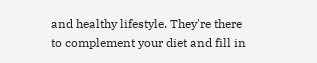and healthy lifestyle. They're there to complement your diet and fill in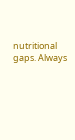nutritional gaps. Always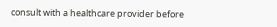consult with a healthcare provider before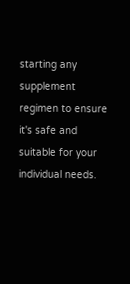starting any supplement regimen to ensure it's safe and suitable for your individual needs.